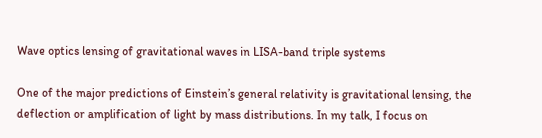Wave optics lensing of gravitational waves in LISA-band triple systems

One of the major predictions of Einstein’s general relativity is gravitational lensing, the deflection or amplification of light by mass distributions. In my talk, I focus on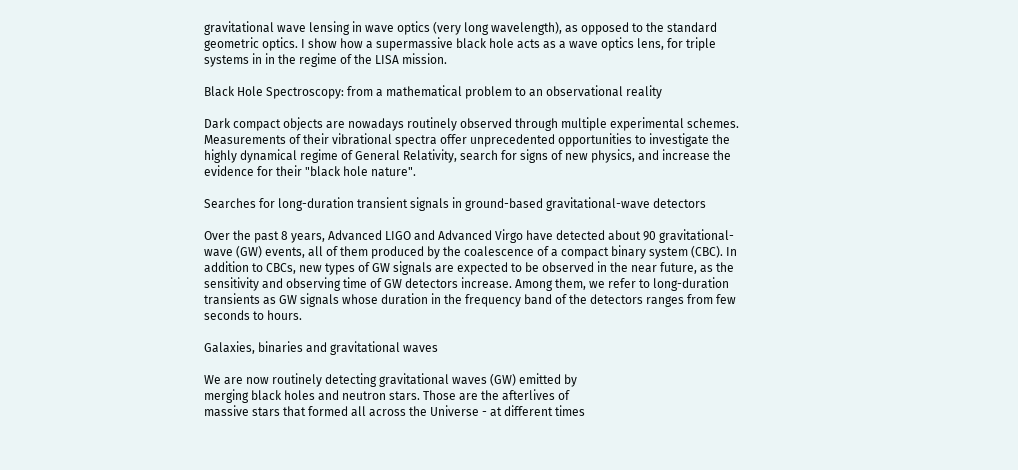gravitational wave lensing in wave optics (very long wavelength), as opposed to the standard geometric optics. I show how a supermassive black hole acts as a wave optics lens, for triple systems in in the regime of the LISA mission.

Black Hole Spectroscopy: from a mathematical problem to an observational reality

Dark compact objects are nowadays routinely observed through multiple experimental schemes. Measurements of their vibrational spectra offer unprecedented opportunities to investigate the highly dynamical regime of General Relativity, search for signs of new physics, and increase the evidence for their "black hole nature".

Searches for long-duration transient signals in ground-based gravitational-wave detectors

Over the past 8 years, Advanced LIGO and Advanced Virgo have detected about 90 gravitational-wave (GW) events, all of them produced by the coalescence of a compact binary system (CBC). In addition to CBCs, new types of GW signals are expected to be observed in the near future, as the sensitivity and observing time of GW detectors increase. Among them, we refer to long-duration transients as GW signals whose duration in the frequency band of the detectors ranges from few seconds to hours.

Galaxies, binaries and gravitational waves

We are now routinely detecting gravitational waves (GW) emitted by
merging black holes and neutron stars. Those are the afterlives of
massive stars that formed all across the Universe - at different times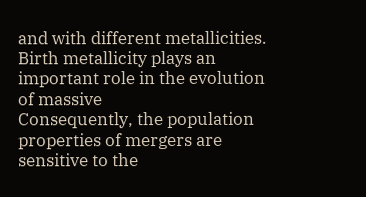and with different metallicities.
Birth metallicity plays an important role in the evolution of massive
Consequently, the population properties of mergers are sensitive to the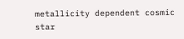metallicity dependent cosmic star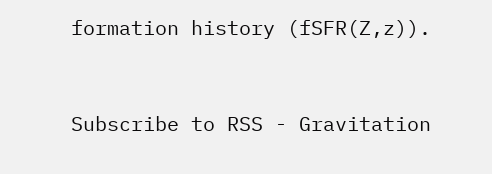formation history (fSFR(Z,z)).


Subscribe to RSS - Gravitation